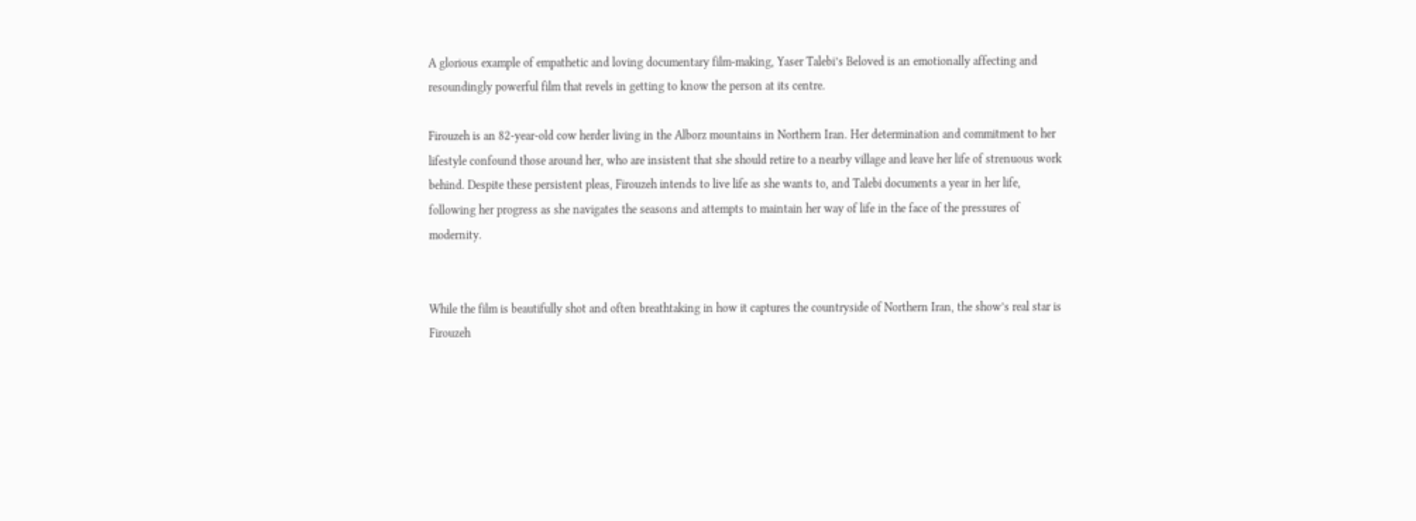A glorious example of empathetic and loving documentary film-making, Yaser Talebi’s Beloved is an emotionally affecting and resoundingly powerful film that revels in getting to know the person at its centre.

Firouzeh is an 82-year-old cow herder living in the Alborz mountains in Northern Iran. Her determination and commitment to her lifestyle confound those around her, who are insistent that she should retire to a nearby village and leave her life of strenuous work behind. Despite these persistent pleas, Firouzeh intends to live life as she wants to, and Talebi documents a year in her life, following her progress as she navigates the seasons and attempts to maintain her way of life in the face of the pressures of modernity.


While the film is beautifully shot and often breathtaking in how it captures the countryside of Northern Iran, the show’s real star is Firouzeh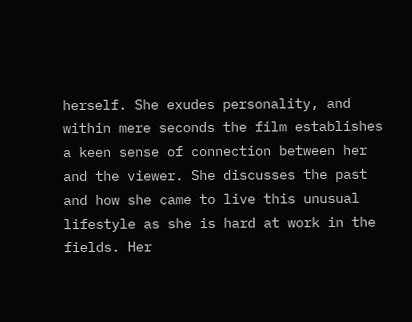herself. She exudes personality, and within mere seconds the film establishes a keen sense of connection between her and the viewer. She discusses the past and how she came to live this unusual lifestyle as she is hard at work in the fields. Her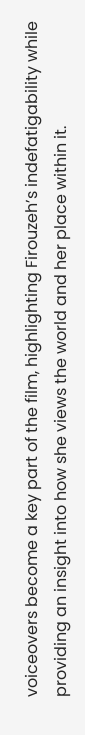voiceovers become a key part of the film, highlighting Firouzeh’s indefatigability while providing an insight into how she views the world and her place within it.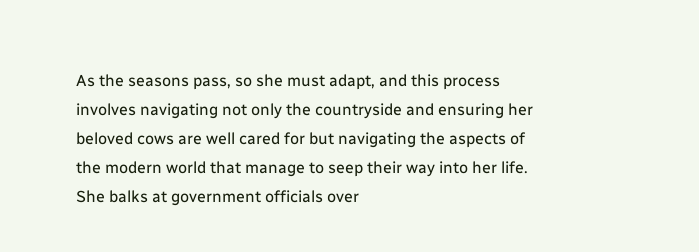As the seasons pass, so she must adapt, and this process involves navigating not only the countryside and ensuring her beloved cows are well cared for but navigating the aspects of the modern world that manage to seep their way into her life. She balks at government officials over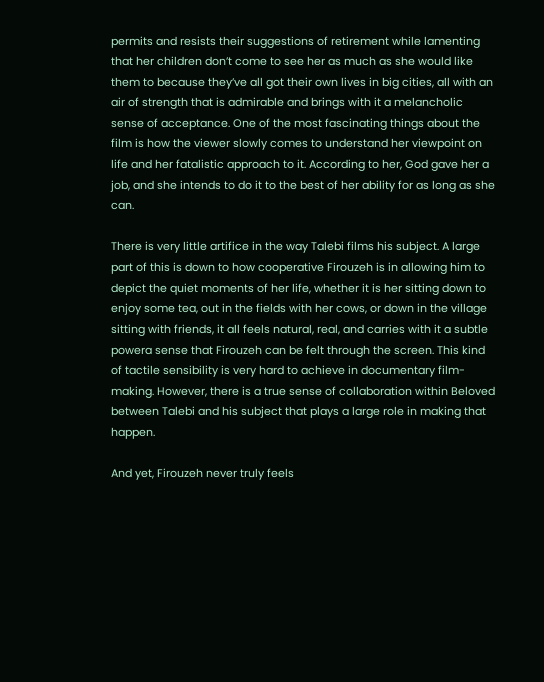permits and resists their suggestions of retirement while lamenting that her children don’t come to see her as much as she would like them to because they’ve all got their own lives in big cities, all with an air of strength that is admirable and brings with it a melancholic sense of acceptance. One of the most fascinating things about the film is how the viewer slowly comes to understand her viewpoint on life and her fatalistic approach to it. According to her, God gave her a job, and she intends to do it to the best of her ability for as long as she can.

There is very little artifice in the way Talebi films his subject. A large part of this is down to how cooperative Firouzeh is in allowing him to depict the quiet moments of her life, whether it is her sitting down to enjoy some tea, out in the fields with her cows, or down in the village sitting with friends, it all feels natural, real, and carries with it a subtle powera sense that Firouzeh can be felt through the screen. This kind of tactile sensibility is very hard to achieve in documentary film-making. However, there is a true sense of collaboration within Beloved between Talebi and his subject that plays a large role in making that happen.

And yet, Firouzeh never truly feels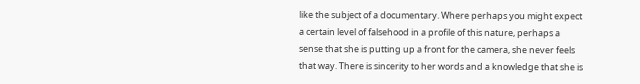like the subject of a documentary. Where perhaps you might expect a certain level of falsehood in a profile of this nature, perhaps a sense that she is putting up a front for the camera, she never feels that way. There is sincerity to her words and a knowledge that she is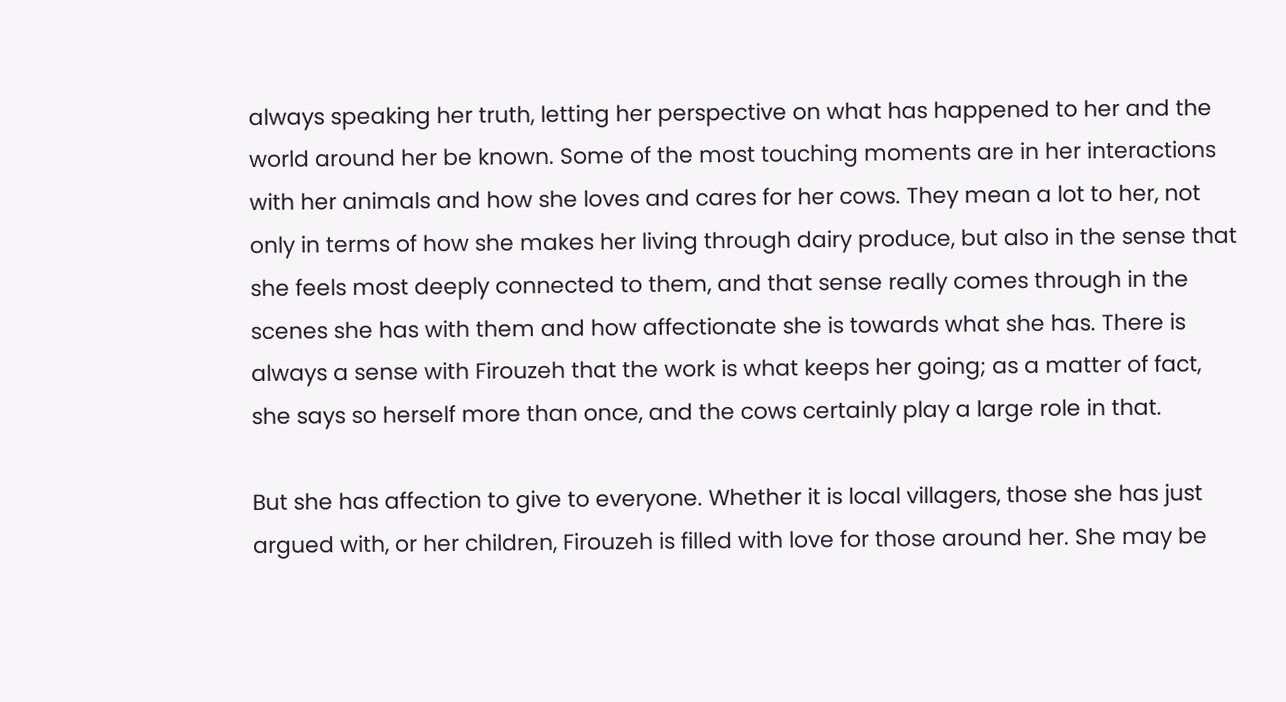always speaking her truth, letting her perspective on what has happened to her and the world around her be known. Some of the most touching moments are in her interactions with her animals and how she loves and cares for her cows. They mean a lot to her, not only in terms of how she makes her living through dairy produce, but also in the sense that she feels most deeply connected to them, and that sense really comes through in the scenes she has with them and how affectionate she is towards what she has. There is always a sense with Firouzeh that the work is what keeps her going; as a matter of fact, she says so herself more than once, and the cows certainly play a large role in that.

But she has affection to give to everyone. Whether it is local villagers, those she has just argued with, or her children, Firouzeh is filled with love for those around her. She may be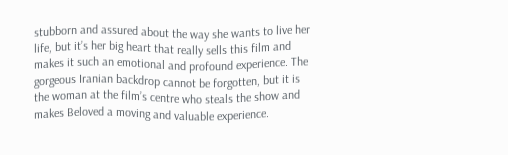stubborn and assured about the way she wants to live her life, but it’s her big heart that really sells this film and makes it such an emotional and profound experience. The gorgeous Iranian backdrop cannot be forgotten, but it is the woman at the film’s centre who steals the show and makes Beloved a moving and valuable experience.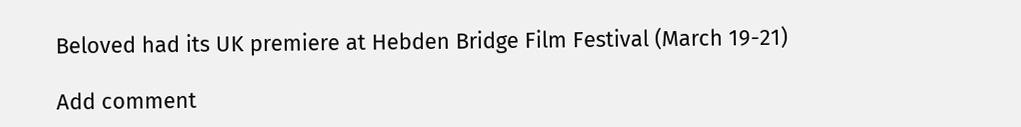Beloved had its UK premiere at Hebden Bridge Film Festival (March 19-21)

Add comment